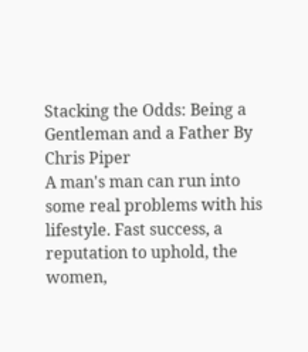Stacking the Odds: Being a Gentleman and a Father By Chris Piper
A man's man can run into some real problems with his lifestyle. Fast success, a reputation to uphold, the women,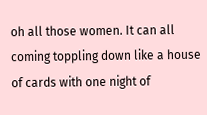oh all those women. It can all coming toppling down like a house of cards with one night of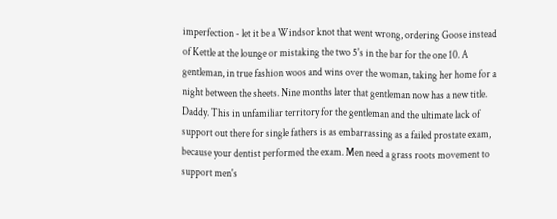imperfection - let it be a Windsor knot that went wrong, ordering Goose instead of Kettle at the lounge or mistaking the two 5's in the bar for the one 10. A gentleman, in true fashion woos and wins over the woman, taking her home for a night between the sheets. Nine months later that gentleman now has a new title. Daddy. This in unfamiliar territory for the gentleman and the ultimate lack of support out there for single fathers is as embarrassing as a failed prostate exam, because your dentist performed the exam. Men need a grass roots movement to support men's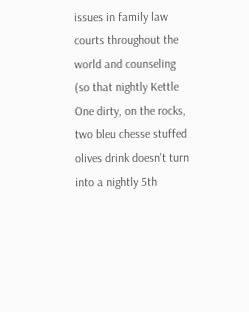issues in family law courts throughout the world and counseling (so that nightly Kettle One dirty, on the rocks, two bleu chesse stuffed olives drink doesn't turn into a nightly 5th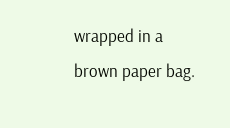wrapped in a brown paper bag.